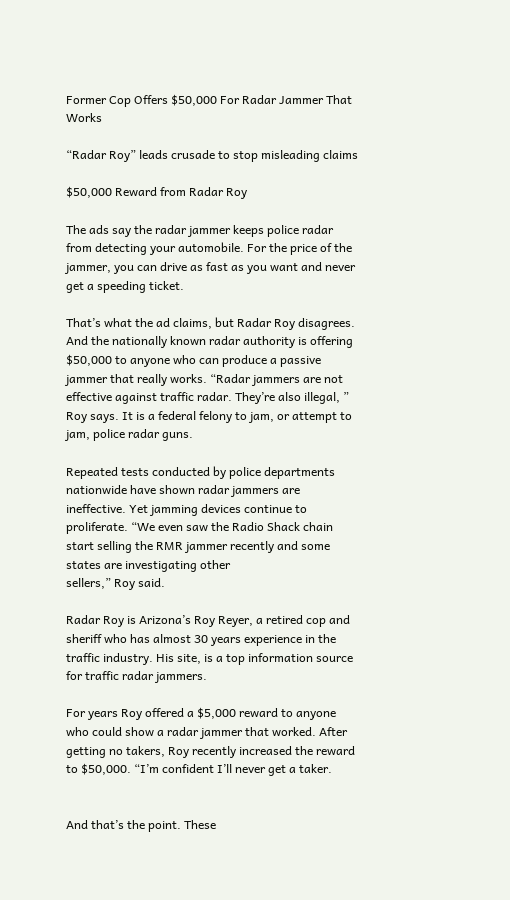Former Cop Offers $50,000 For Radar Jammer That Works

“Radar Roy” leads crusade to stop misleading claims

$50,000 Reward from Radar Roy

The ads say the radar jammer keeps police radar from detecting your automobile. For the price of the jammer, you can drive as fast as you want and never get a speeding ticket.

That’s what the ad claims, but Radar Roy disagrees. And the nationally known radar authority is offering $50,000 to anyone who can produce a passive jammer that really works. “Radar jammers are not effective against traffic radar. They’re also illegal, ” Roy says. It is a federal felony to jam, or attempt to jam, police radar guns.

Repeated tests conducted by police departments nationwide have shown radar jammers are ineffective. Yet jamming devices continue to proliferate. “We even saw the Radio Shack chain start selling the RMR jammer recently and some states are investigating other
sellers,” Roy said.

Radar Roy is Arizona’s Roy Reyer, a retired cop and sheriff who has almost 30 years experience in the traffic industry. His site, is a top information source for traffic radar jammers.

For years Roy offered a $5,000 reward to anyone who could show a radar jammer that worked. After getting no takers, Roy recently increased the reward to $50,000. “I’m confident I’ll never get a taker.


And that’s the point. These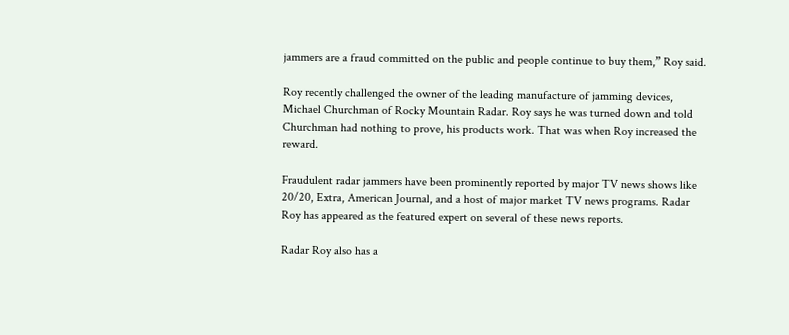jammers are a fraud committed on the public and people continue to buy them,” Roy said.

Roy recently challenged the owner of the leading manufacture of jamming devices, Michael Churchman of Rocky Mountain Radar. Roy says he was turned down and told Churchman had nothing to prove, his products work. That was when Roy increased the reward.

Fraudulent radar jammers have been prominently reported by major TV news shows like 20/20, Extra, American Journal, and a host of major market TV news programs. Radar Roy has appeared as the featured expert on several of these news reports.

Radar Roy also has a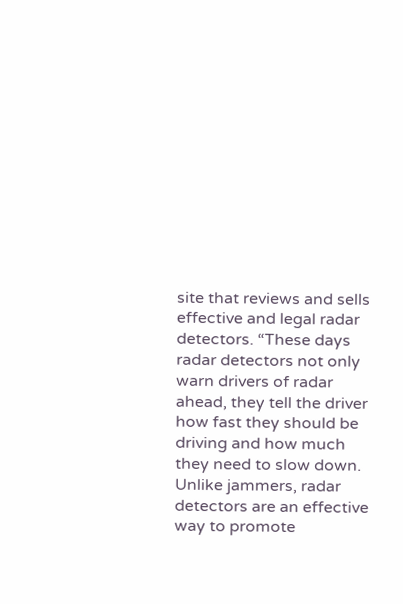site that reviews and sells effective and legal radar detectors. “These days radar detectors not only warn drivers of radar ahead, they tell the driver how fast they should be driving and how much they need to slow down. Unlike jammers, radar detectors are an effective way to promote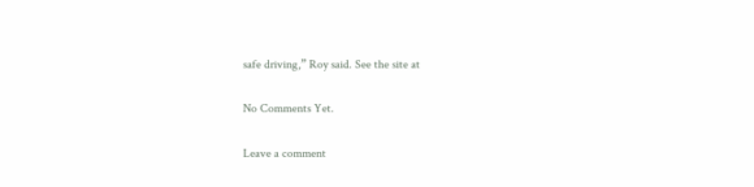safe driving,” Roy said. See the site at

No Comments Yet.

Leave a comment